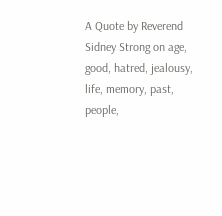A Quote by Reverend Sidney Strong on age, good, hatred, jealousy, life, memory, past, people,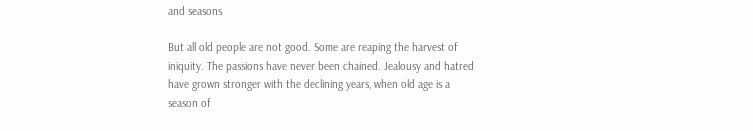and seasons

But all old people are not good. Some are reaping the harvest of iniquity. The passions have never been chained. Jealousy and hatred have grown stronger with the declining years, when old age is a season of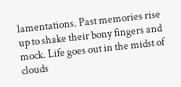lamentations. Past memories rise up to shake their bony fingers and mock. Life goes out in the midst of clouds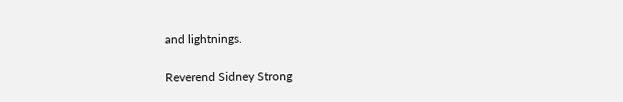and lightnings.

Reverend Sidney Strong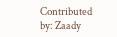Contributed by: Zaady